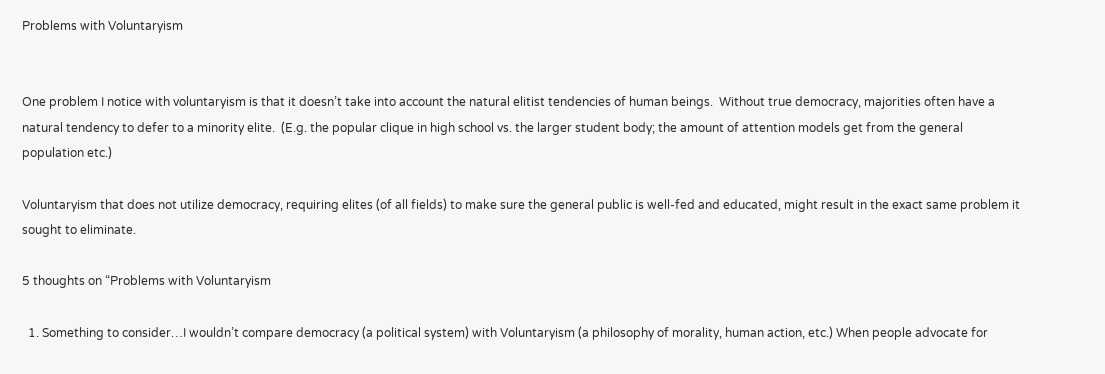Problems with Voluntaryism


One problem I notice with voluntaryism is that it doesn’t take into account the natural elitist tendencies of human beings.  Without true democracy, majorities often have a natural tendency to defer to a minority elite.  (E.g. the popular clique in high school vs. the larger student body; the amount of attention models get from the general population etc.)

Voluntaryism that does not utilize democracy, requiring elites (of all fields) to make sure the general public is well-fed and educated, might result in the exact same problem it sought to eliminate.

5 thoughts on “Problems with Voluntaryism

  1. Something to consider…I wouldn’t compare democracy (a political system) with Voluntaryism (a philosophy of morality, human action, etc.) When people advocate for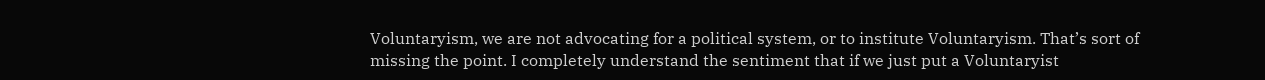Voluntaryism, we are not advocating for a political system, or to institute Voluntaryism. That’s sort of missing the point. I completely understand the sentiment that if we just put a Voluntaryist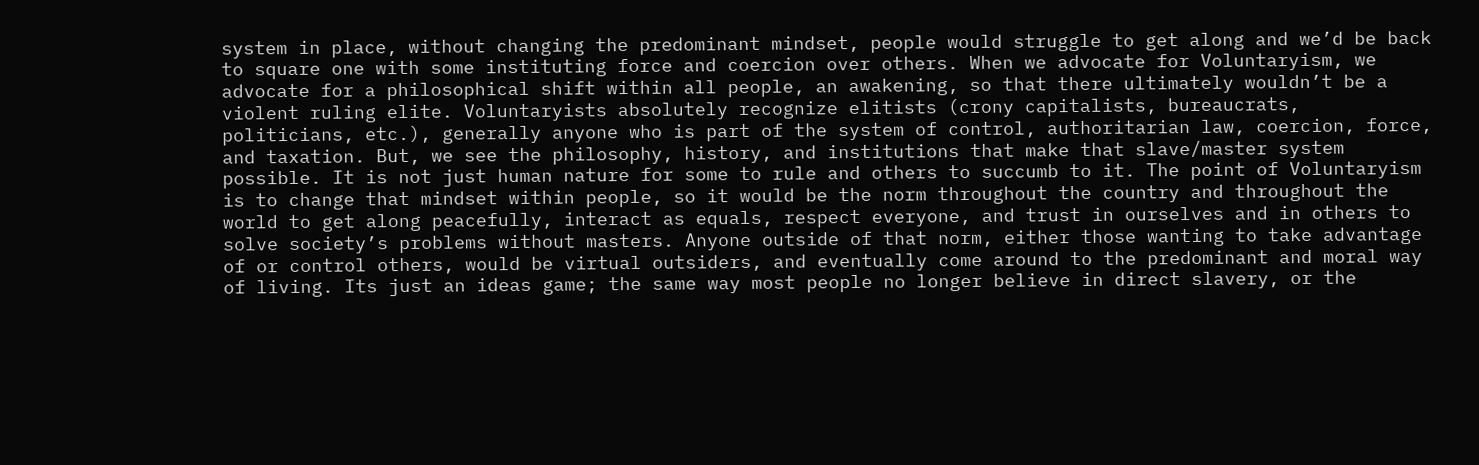system in place, without changing the predominant mindset, people would struggle to get along and we’d be back to square one with some instituting force and coercion over others. When we advocate for Voluntaryism, we advocate for a philosophical shift within all people, an awakening, so that there ultimately wouldn’t be a violent ruling elite. Voluntaryists absolutely recognize elitists (crony capitalists, bureaucrats, politicians, etc.), generally anyone who is part of the system of control, authoritarian law, coercion, force, and taxation. But, we see the philosophy, history, and institutions that make that slave/master system possible. It is not just human nature for some to rule and others to succumb to it. The point of Voluntaryism is to change that mindset within people, so it would be the norm throughout the country and throughout the world to get along peacefully, interact as equals, respect everyone, and trust in ourselves and in others to solve society’s problems without masters. Anyone outside of that norm, either those wanting to take advantage of or control others, would be virtual outsiders, and eventually come around to the predominant and moral way of living. Its just an ideas game; the same way most people no longer believe in direct slavery, or the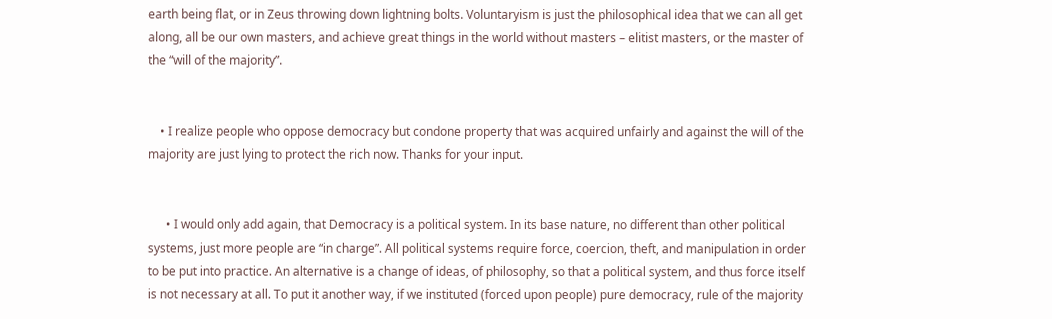earth being flat, or in Zeus throwing down lightning bolts. Voluntaryism is just the philosophical idea that we can all get along, all be our own masters, and achieve great things in the world without masters – elitist masters, or the master of the “will of the majority”.


    • I realize people who oppose democracy but condone property that was acquired unfairly and against the will of the majority are just lying to protect the rich now. Thanks for your input.


      • I would only add again, that Democracy is a political system. In its base nature, no different than other political systems, just more people are “in charge”. All political systems require force, coercion, theft, and manipulation in order to be put into practice. An alternative is a change of ideas, of philosophy, so that a political system, and thus force itself is not necessary at all. To put it another way, if we instituted (forced upon people) pure democracy, rule of the majority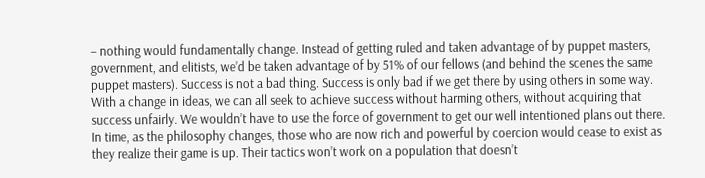– nothing would fundamentally change. Instead of getting ruled and taken advantage of by puppet masters, government, and elitists, we’d be taken advantage of by 51% of our fellows (and behind the scenes the same puppet masters). Success is not a bad thing. Success is only bad if we get there by using others in some way. With a change in ideas, we can all seek to achieve success without harming others, without acquiring that success unfairly. We wouldn’t have to use the force of government to get our well intentioned plans out there. In time, as the philosophy changes, those who are now rich and powerful by coercion would cease to exist as they realize their game is up. Their tactics won’t work on a population that doesn’t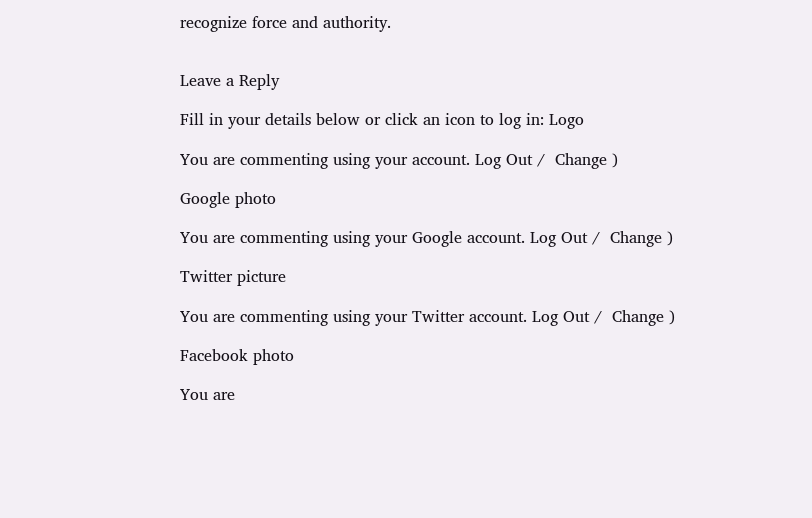recognize force and authority.


Leave a Reply

Fill in your details below or click an icon to log in: Logo

You are commenting using your account. Log Out /  Change )

Google photo

You are commenting using your Google account. Log Out /  Change )

Twitter picture

You are commenting using your Twitter account. Log Out /  Change )

Facebook photo

You are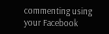commenting using your Facebook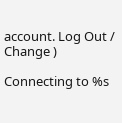account. Log Out /  Change )

Connecting to %s